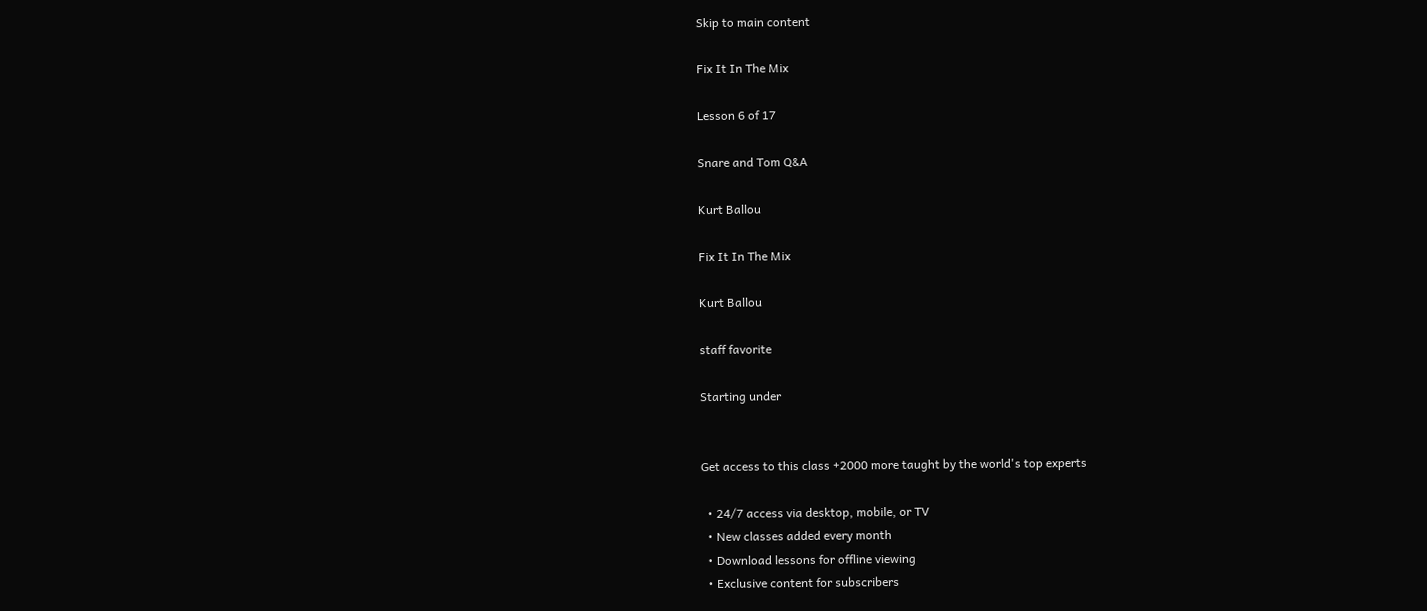Skip to main content

Fix It In The Mix

Lesson 6 of 17

Snare and Tom Q&A

Kurt Ballou

Fix It In The Mix

Kurt Ballou

staff favorite

Starting under


Get access to this class +2000 more taught by the world's top experts

  • 24/7 access via desktop, mobile, or TV
  • New classes added every month
  • Download lessons for offline viewing
  • Exclusive content for subscribers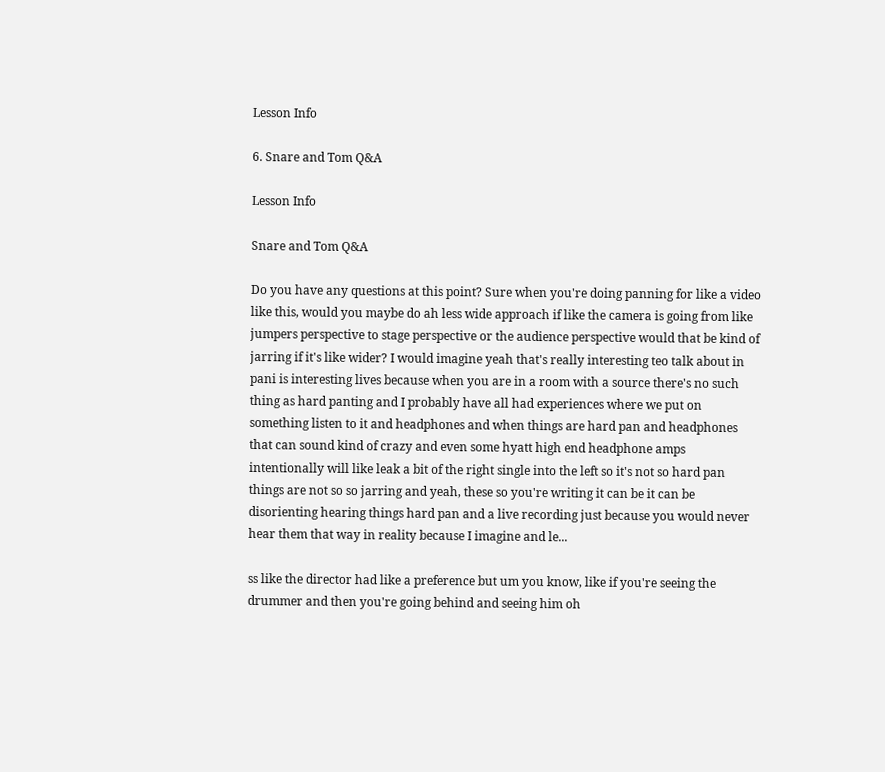Lesson Info

6. Snare and Tom Q&A

Lesson Info

Snare and Tom Q&A

Do you have any questions at this point? Sure when you're doing panning for like a video like this, would you maybe do ah less wide approach if like the camera is going from like jumpers perspective to stage perspective or the audience perspective would that be kind of jarring if it's like wider? I would imagine yeah that's really interesting teo talk about in pani is interesting lives because when you are in a room with a source there's no such thing as hard panting and I probably have all had experiences where we put on something listen to it and headphones and when things are hard pan and headphones that can sound kind of crazy and even some hyatt high end headphone amps intentionally will like leak a bit of the right single into the left so it's not so hard pan things are not so so jarring and yeah, these so you're writing it can be it can be disorienting hearing things hard pan and a live recording just because you would never hear them that way in reality because I imagine and le...

ss like the director had like a preference but um you know, like if you're seeing the drummer and then you're going behind and seeing him oh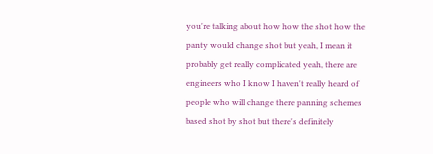you're talking about how how the shot how the panty would change shot but yeah, I mean it probably get really complicated yeah, there are engineers who I know I haven't really heard of people who will change there panning schemes based shot by shot but there's definitely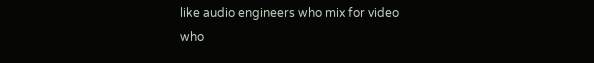like audio engineers who mix for video who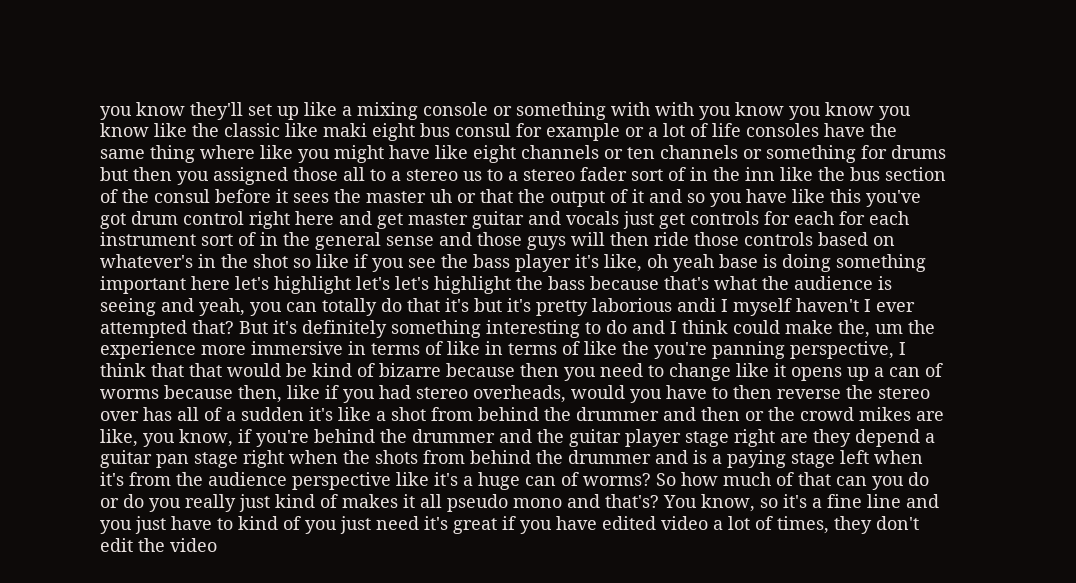you know they'll set up like a mixing console or something with with you know you know you know like the classic like maki eight bus consul for example or a lot of life consoles have the same thing where like you might have like eight channels or ten channels or something for drums but then you assigned those all to a stereo us to a stereo fader sort of in the inn like the bus section of the consul before it sees the master uh or that the output of it and so you have like this you've got drum control right here and get master guitar and vocals just get controls for each for each instrument sort of in the general sense and those guys will then ride those controls based on whatever's in the shot so like if you see the bass player it's like, oh yeah base is doing something important here let's highlight let's let's highlight the bass because that's what the audience is seeing and yeah, you can totally do that it's but it's pretty laborious andi I myself haven't I ever attempted that? But it's definitely something interesting to do and I think could make the, um the experience more immersive in terms of like in terms of like the you're panning perspective, I think that that would be kind of bizarre because then you need to change like it opens up a can of worms because then, like if you had stereo overheads, would you have to then reverse the stereo over has all of a sudden it's like a shot from behind the drummer and then or the crowd mikes are like, you know, if you're behind the drummer and the guitar player stage right are they depend a guitar pan stage right when the shots from behind the drummer and is a paying stage left when it's from the audience perspective like it's a huge can of worms? So how much of that can you do or do you really just kind of makes it all pseudo mono and that's? You know, so it's a fine line and you just have to kind of you just need it's great if you have edited video a lot of times, they don't edit the video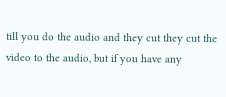till you do the audio and they cut they cut the video to the audio, but if you have any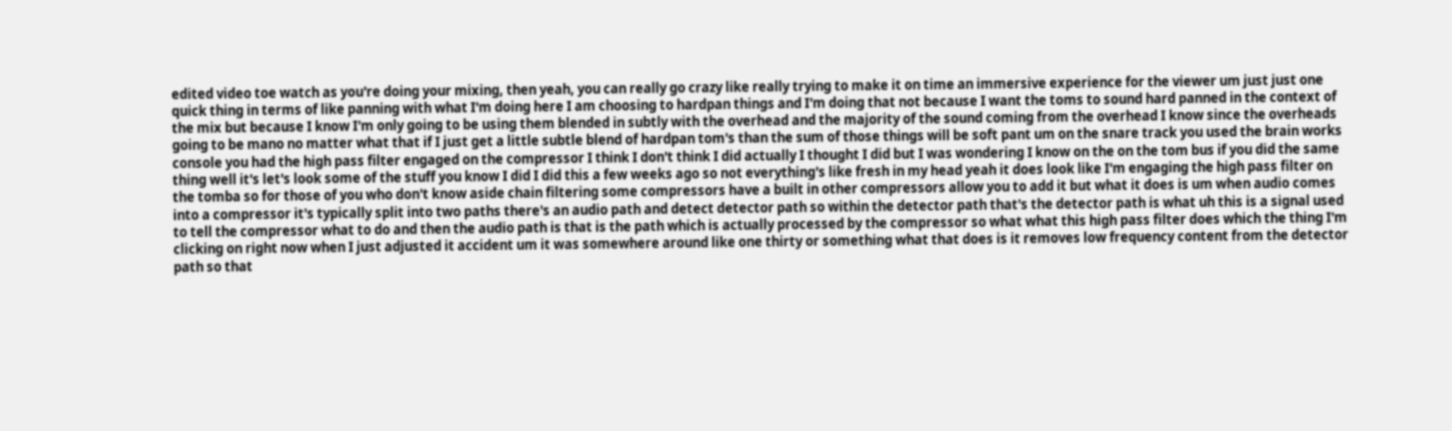edited video toe watch as you're doing your mixing, then yeah, you can really go crazy like really trying to make it on time an immersive experience for the viewer um just just one quick thing in terms of like panning with what I'm doing here I am choosing to hardpan things and I'm doing that not because I want the toms to sound hard panned in the context of the mix but because I know I'm only going to be using them blended in subtly with the overhead and the majority of the sound coming from the overhead I know since the overheads going to be mano no matter what that if I just get a little subtle blend of hardpan tom's than the sum of those things will be soft pant um on the snare track you used the brain works console you had the high pass filter engaged on the compressor I think I don't think I did actually I thought I did but I was wondering I know on the on the tom bus if you did the same thing well it's let's look some of the stuff you know I did I did this a few weeks ago so not everything's like fresh in my head yeah it does look like I'm engaging the high pass filter on the tomba so for those of you who don't know aside chain filtering some compressors have a built in other compressors allow you to add it but what it does is um when audio comes into a compressor it's typically split into two paths there's an audio path and detect detector path so within the detector path that's the detector path is what uh this is a signal used to tell the compressor what to do and then the audio path is that is the path which is actually processed by the compressor so what what this high pass filter does which the thing I'm clicking on right now when I just adjusted it accident um it was somewhere around like one thirty or something what that does is it removes low frequency content from the detector path so that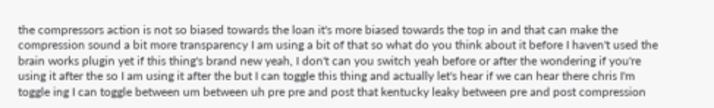the compressors action is not so biased towards the loan it's more biased towards the top in and that can make the compression sound a bit more transparency I am using a bit of that so what do you think about it before I haven't used the brain works plugin yet if this thing's brand new yeah, I don't can you switch yeah before or after the wondering if you're using it after the so I am using it after the but I can toggle this thing and actually let's hear if we can hear there chris I'm toggle ing I can toggle between um between uh pre pre and post that kentucky leaky between pre and post compression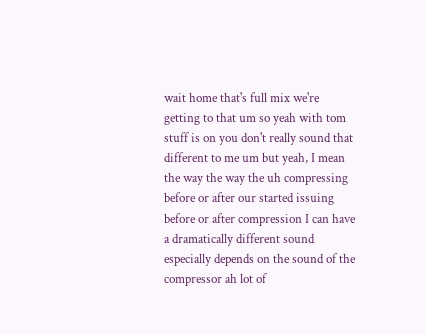wait home that's full mix we're getting to that um so yeah with tom stuff is on you don't really sound that different to me um but yeah, I mean the way the way the uh compressing before or after our started issuing before or after compression I can have a dramatically different sound especially depends on the sound of the compressor ah lot of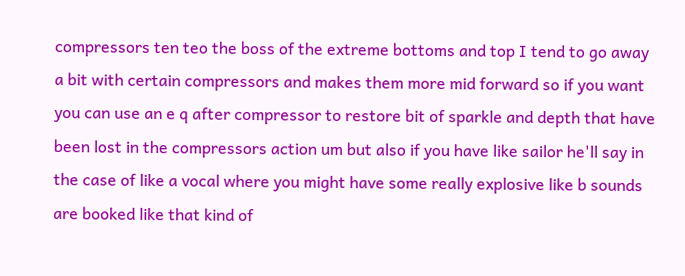compressors ten teo the boss of the extreme bottoms and top I tend to go away a bit with certain compressors and makes them more mid forward so if you want you can use an e q after compressor to restore bit of sparkle and depth that have been lost in the compressors action um but also if you have like sailor he'll say in the case of like a vocal where you might have some really explosive like b sounds are booked like that kind of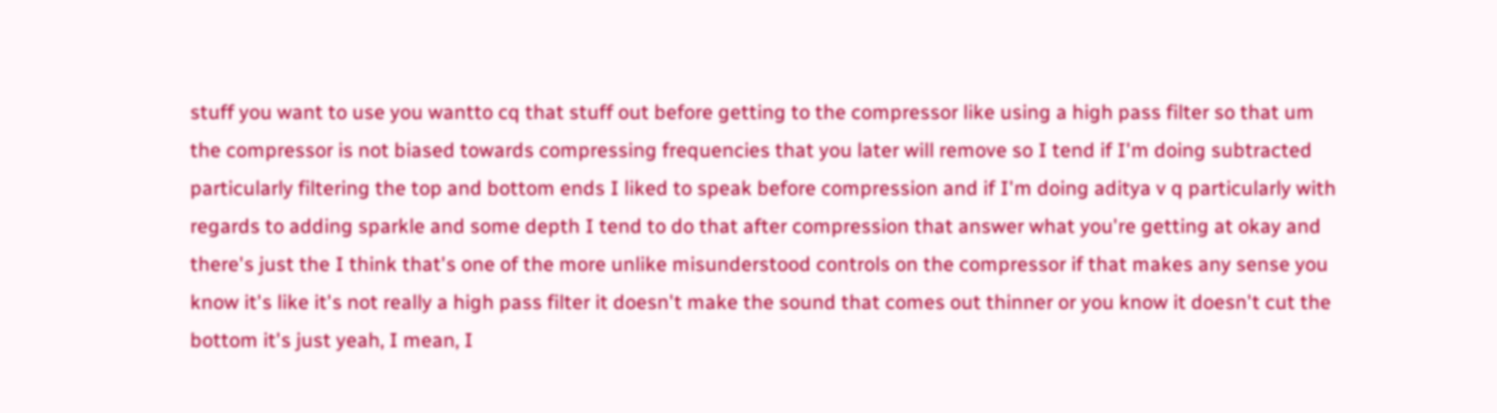stuff you want to use you wantto cq that stuff out before getting to the compressor like using a high pass filter so that um the compressor is not biased towards compressing frequencies that you later will remove so I tend if I'm doing subtracted particularly filtering the top and bottom ends I liked to speak before compression and if I'm doing aditya v q particularly with regards to adding sparkle and some depth I tend to do that after compression that answer what you're getting at okay and there's just the I think that's one of the more unlike misunderstood controls on the compressor if that makes any sense you know it's like it's not really a high pass filter it doesn't make the sound that comes out thinner or you know it doesn't cut the bottom it's just yeah, I mean, I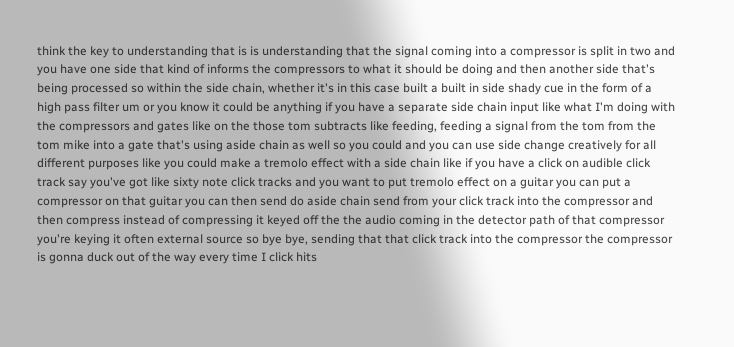think the key to understanding that is is understanding that the signal coming into a compressor is split in two and you have one side that kind of informs the compressors to what it should be doing and then another side that's being processed so within the side chain, whether it's in this case built a built in side shady cue in the form of a high pass filter um or you know it could be anything if you have a separate side chain input like what I'm doing with the compressors and gates like on the those tom subtracts like feeding, feeding a signal from the tom from the tom mike into a gate that's using aside chain as well so you could and you can use side change creatively for all different purposes like you could make a tremolo effect with a side chain like if you have a click on audible click track say you've got like sixty note click tracks and you want to put tremolo effect on a guitar you can put a compressor on that guitar you can then send do aside chain send from your click track into the compressor and then compress instead of compressing it keyed off the the audio coming in the detector path of that compressor you're keying it often external source so bye bye, sending that that click track into the compressor the compressor is gonna duck out of the way every time I click hits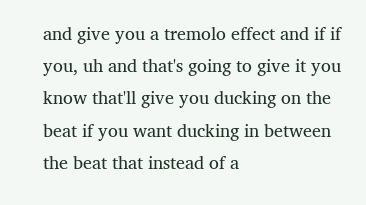and give you a tremolo effect and if if you, uh and that's going to give it you know that'll give you ducking on the beat if you want ducking in between the beat that instead of a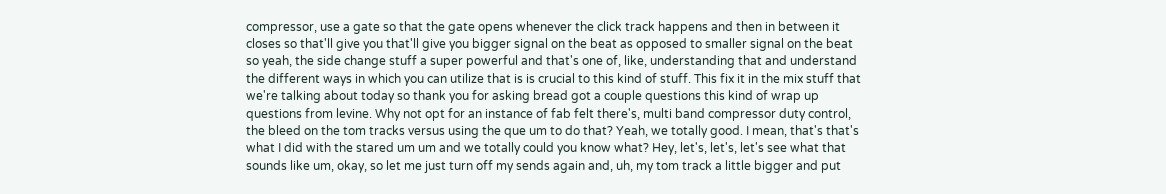compressor, use a gate so that the gate opens whenever the click track happens and then in between it closes so that'll give you that'll give you bigger signal on the beat as opposed to smaller signal on the beat so yeah, the side change stuff a super powerful and that's one of, like, understanding that and understand the different ways in which you can utilize that is is crucial to this kind of stuff. This fix it in the mix stuff that we're talking about today so thank you for asking bread got a couple questions this kind of wrap up questions from levine. Why not opt for an instance of fab felt there's, multi band compressor duty control, the bleed on the tom tracks versus using the que um to do that? Yeah, we totally good. I mean, that's that's what I did with the stared um um and we totally could you know what? Hey, let's, let's, let's see what that sounds like um, okay, so let me just turn off my sends again and, uh, my tom track a little bigger and put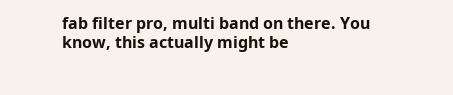fab filter pro, multi band on there. You know, this actually might be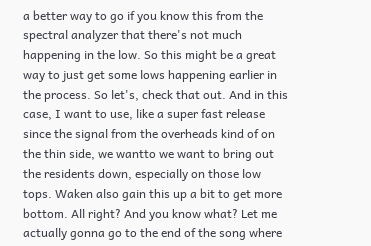a better way to go if you know this from the spectral analyzer that there's not much happening in the low. So this might be a great way to just get some lows happening earlier in the process. So let's, check that out. And in this case, I want to use, like a super fast release since the signal from the overheads kind of on the thin side, we wantto we want to bring out the residents down, especially on those low tops. Waken also gain this up a bit to get more bottom. All right? And you know what? Let me actually gonna go to the end of the song where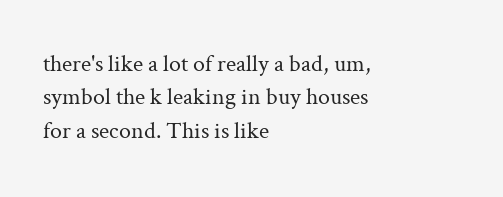there's like a lot of really a bad, um, symbol the k leaking in buy houses for a second. This is like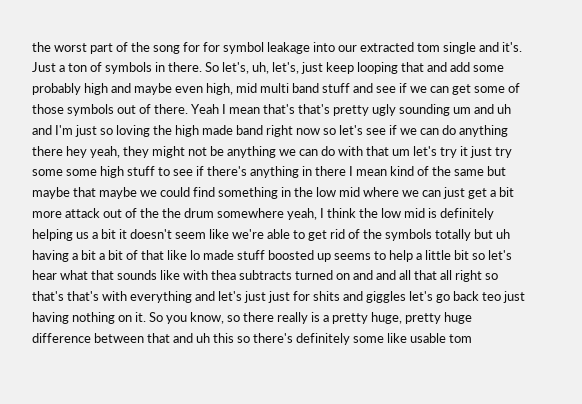the worst part of the song for for symbol leakage into our extracted tom single and it's. Just a ton of symbols in there. So let's, uh, let's, just keep looping that and add some probably high and maybe even high, mid multi band stuff and see if we can get some of those symbols out of there. Yeah I mean that's that's pretty ugly sounding um and uh and I'm just so loving the high made band right now so let's see if we can do anything there hey yeah, they might not be anything we can do with that um let's try it just try some some high stuff to see if there's anything in there I mean kind of the same but maybe that maybe we could find something in the low mid where we can just get a bit more attack out of the the drum somewhere yeah, I think the low mid is definitely helping us a bit it doesn't seem like we're able to get rid of the symbols totally but uh having a bit a bit of that like lo made stuff boosted up seems to help a little bit so let's hear what that sounds like with thea subtracts turned on and and all that all right so that's that's with everything and let's just just for shits and giggles let's go back teo just having nothing on it. So you know, so there really is a pretty huge, pretty huge difference between that and uh this so there's definitely some like usable tom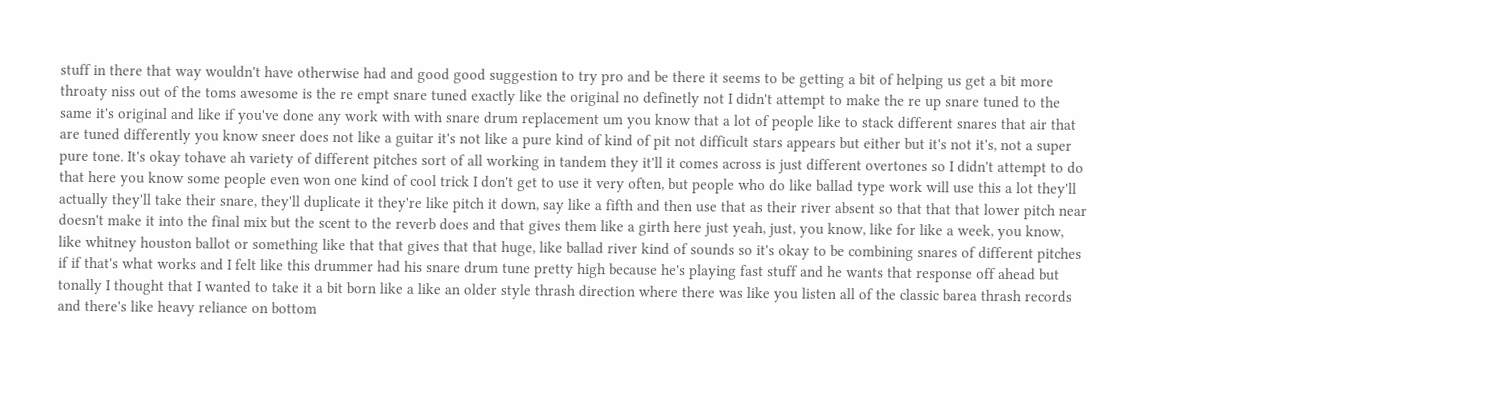stuff in there that way wouldn't have otherwise had and good good suggestion to try pro and be there it seems to be getting a bit of helping us get a bit more throaty niss out of the toms awesome is the re empt snare tuned exactly like the original no definetly not I didn't attempt to make the re up snare tuned to the same it's original and like if you've done any work with with snare drum replacement um you know that a lot of people like to stack different snares that air that are tuned differently you know sneer does not like a guitar it's not like a pure kind of kind of pit not difficult stars appears but either but it's not it's, not a super pure tone. It's okay tohave ah variety of different pitches sort of all working in tandem they it'll it comes across is just different overtones so I didn't attempt to do that here you know some people even won one kind of cool trick I don't get to use it very often, but people who do like ballad type work will use this a lot they'll actually they'll take their snare, they'll duplicate it they're like pitch it down, say like a fifth and then use that as their river absent so that that that lower pitch near doesn't make it into the final mix but the scent to the reverb does and that gives them like a girth here just yeah, just, you know, like for like a week, you know, like whitney houston ballot or something like that that gives that that huge, like ballad river kind of sounds so it's okay to be combining snares of different pitches if if that's what works and I felt like this drummer had his snare drum tune pretty high because he's playing fast stuff and he wants that response off ahead but tonally I thought that I wanted to take it a bit born like a like an older style thrash direction where there was like you listen all of the classic barea thrash records and there's like heavy reliance on bottom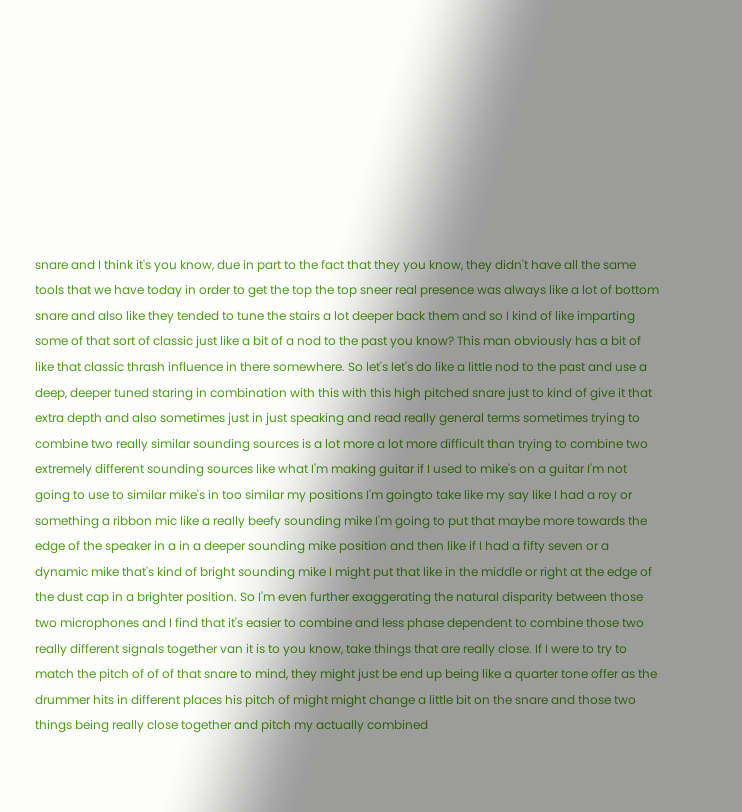snare and I think it's you know, due in part to the fact that they you know, they didn't have all the same tools that we have today in order to get the top the top sneer real presence was always like a lot of bottom snare and also like they tended to tune the stairs a lot deeper back them and so I kind of like imparting some of that sort of classic just like a bit of a nod to the past you know? This man obviously has a bit of like that classic thrash influence in there somewhere. So let's let's do like a little nod to the past and use a deep, deeper tuned staring in combination with this with this high pitched snare just to kind of give it that extra depth and also sometimes just in just speaking and read really general terms sometimes trying to combine two really similar sounding sources is a lot more a lot more difficult than trying to combine two extremely different sounding sources like what I'm making guitar if I used to mike's on a guitar I'm not going to use to similar mike's in too similar my positions I'm goingto take like my say like I had a roy or something a ribbon mic like a really beefy sounding mike I'm going to put that maybe more towards the edge of the speaker in a in a deeper sounding mike position and then like if I had a fifty seven or a dynamic mike that's kind of bright sounding mike I might put that like in the middle or right at the edge of the dust cap in a brighter position. So I'm even further exaggerating the natural disparity between those two microphones and I find that it's easier to combine and less phase dependent to combine those two really different signals together van it is to you know, take things that are really close. If I were to try to match the pitch of of of that snare to mind, they might just be end up being like a quarter tone offer as the drummer hits in different places his pitch of might might change a little bit on the snare and those two things being really close together and pitch my actually combined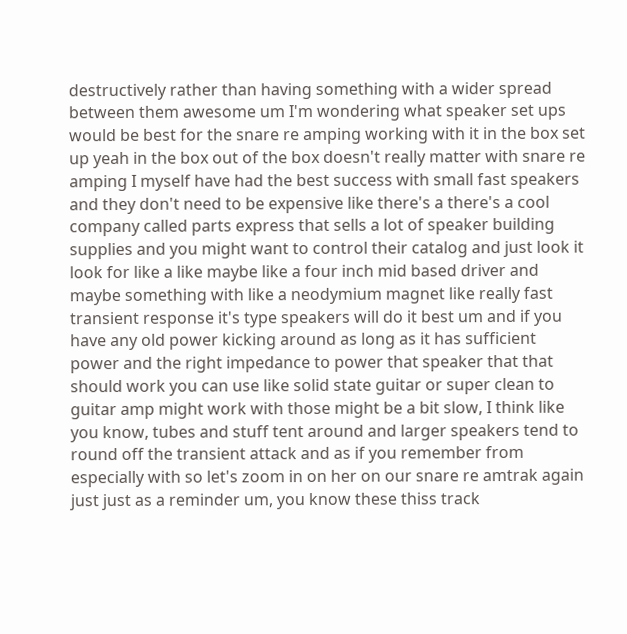destructively rather than having something with a wider spread between them awesome um I'm wondering what speaker set ups would be best for the snare re amping working with it in the box set up yeah in the box out of the box doesn't really matter with snare re amping I myself have had the best success with small fast speakers and they don't need to be expensive like there's a there's a cool company called parts express that sells a lot of speaker building supplies and you might want to control their catalog and just look it look for like a like maybe like a four inch mid based driver and maybe something with like a neodymium magnet like really fast transient response it's type speakers will do it best um and if you have any old power kicking around as long as it has sufficient power and the right impedance to power that speaker that that should work you can use like solid state guitar or super clean to guitar amp might work with those might be a bit slow, I think like you know, tubes and stuff tent around and larger speakers tend to round off the transient attack and as if you remember from especially with so let's zoom in on her on our snare re amtrak again just just as a reminder um, you know these thiss track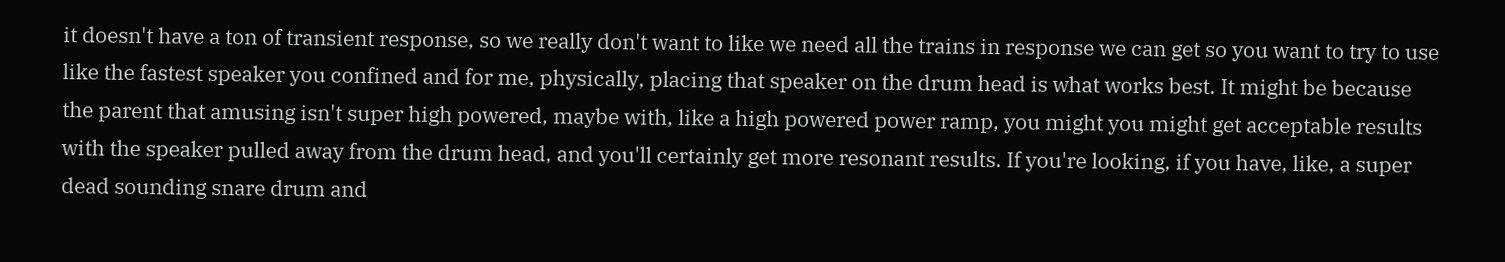it doesn't have a ton of transient response, so we really don't want to like we need all the trains in response we can get so you want to try to use like the fastest speaker you confined and for me, physically, placing that speaker on the drum head is what works best. It might be because the parent that amusing isn't super high powered, maybe with, like a high powered power ramp, you might you might get acceptable results with the speaker pulled away from the drum head, and you'll certainly get more resonant results. If you're looking, if you have, like, a super dead sounding snare drum and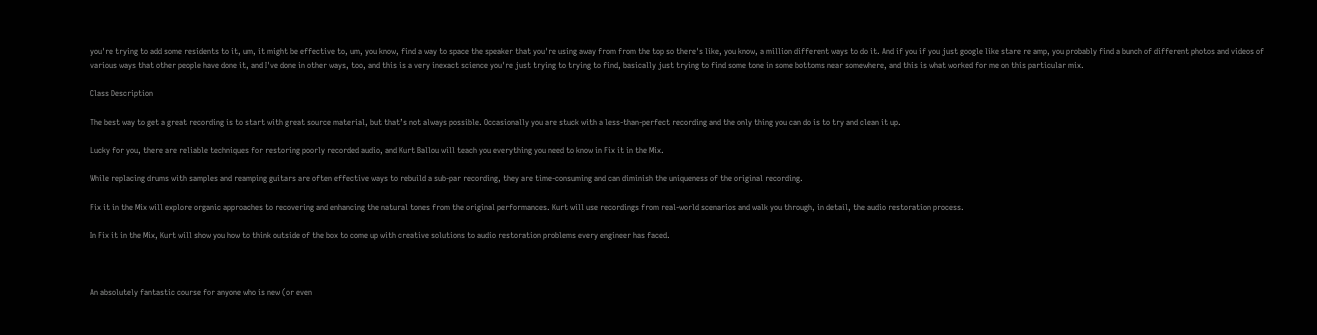you're trying to add some residents to it, um, it might be effective to, um, you know, find a way to space the speaker that you're using away from from the top so there's like, you know, a million different ways to do it. And if you if you just google like stare re amp, you probably find a bunch of different photos and videos of various ways that other people have done it, and I've done in other ways, too, and this is a very inexact science you're just trying to trying to find, basically just trying to find some tone in some bottoms near somewhere, and this is what worked for me on this particular mix.

Class Description

The best way to get a great recording is to start with great source material, but that’s not always possible. Occasionally you are stuck with a less-than-perfect recording and the only thing you can do is to try and clean it up.

Lucky for you, there are reliable techniques for restoring poorly recorded audio, and Kurt Ballou will teach you everything you need to know in Fix it in the Mix.

While replacing drums with samples and reamping guitars are often effective ways to rebuild a sub-par recording, they are time-consuming and can diminish the uniqueness of the original recording.

Fix it in the Mix will explore organic approaches to recovering and enhancing the natural tones from the original performances. Kurt will use recordings from real-world scenarios and walk you through, in detail, the audio restoration process.

In Fix it in the Mix, Kurt will show you how to think outside of the box to come up with creative solutions to audio restoration problems every engineer has faced.



An absolutely fantastic course for anyone who is new (or even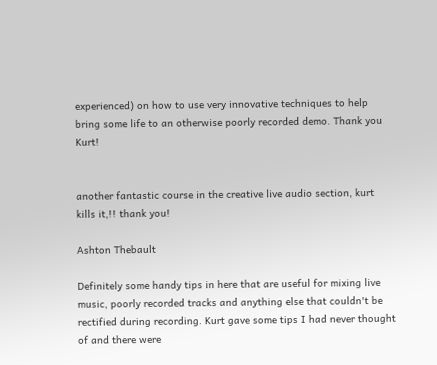experienced) on how to use very innovative techniques to help bring some life to an otherwise poorly recorded demo. Thank you Kurt!


another fantastic course in the creative live audio section, kurt kills it,!! thank you!

Ashton Thebault

Definitely some handy tips in here that are useful for mixing live music, poorly recorded tracks and anything else that couldn't be rectified during recording. Kurt gave some tips I had never thought of and there were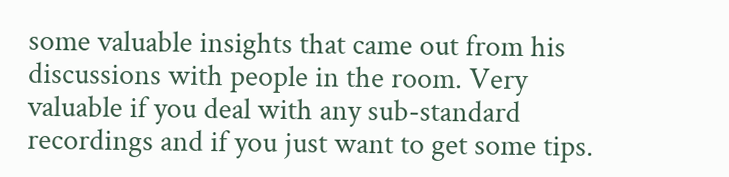some valuable insights that came out from his discussions with people in the room. Very valuable if you deal with any sub-standard recordings and if you just want to get some tips.